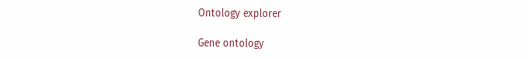Ontology explorer

Gene ontology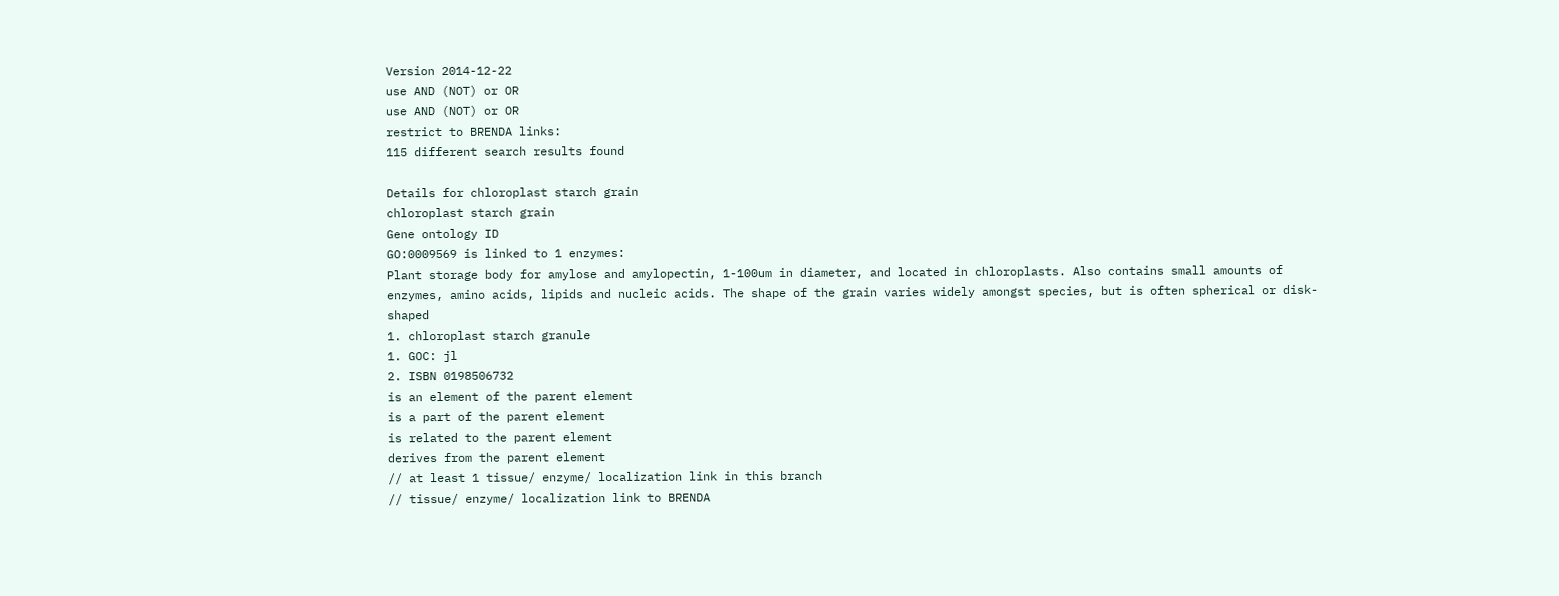Version 2014-12-22
use AND (NOT) or OR
use AND (NOT) or OR
restrict to BRENDA links:
115 different search results found

Details for chloroplast starch grain
chloroplast starch grain
Gene ontology ID
GO:0009569 is linked to 1 enzymes:
Plant storage body for amylose and amylopectin, 1-100um in diameter, and located in chloroplasts. Also contains small amounts of enzymes, amino acids, lipids and nucleic acids. The shape of the grain varies widely amongst species, but is often spherical or disk-shaped
1. chloroplast starch granule
1. GOC: jl
2. ISBN 0198506732
is an element of the parent element
is a part of the parent element
is related to the parent element
derives from the parent element
// at least 1 tissue/ enzyme/ localization link in this branch
// tissue/ enzyme/ localization link to BRENDA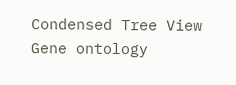Condensed Tree View
Gene ontology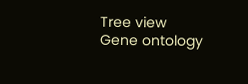Tree view
Gene ontology